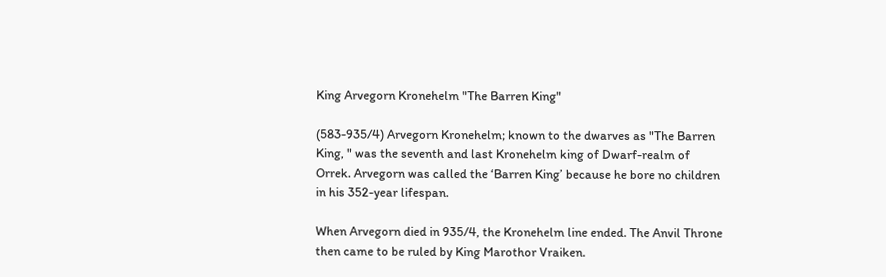King Arvegorn Kronehelm "The Barren King"

(583-935/4) Arvegorn Kronehelm; known to the dwarves as "The Barren King, " was the seventh and last Kronehelm king of Dwarf-realm of Orrek. Arvegorn was called the ‘Barren King’ because he bore no children in his 352-year lifespan.

When Arvegorn died in 935/4, the Kronehelm line ended. The Anvil Throne then came to be ruled by King Marothor Vraiken.